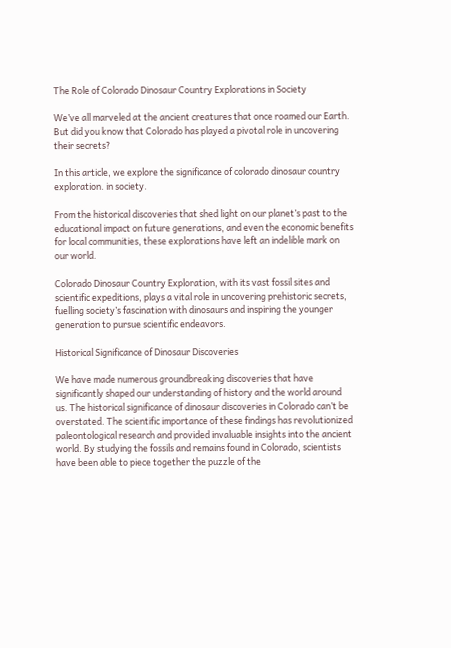The Role of Colorado Dinosaur Country Explorations in Society

We’ve all marveled at the ancient creatures that once roamed our Earth. But did you know that Colorado has played a pivotal role in uncovering their secrets?

In this article, we explore the significance of colorado dinosaur country exploration. in society.

From the historical discoveries that shed light on our planet’s past to the educational impact on future generations, and even the economic benefits for local communities, these explorations have left an indelible mark on our world.

Colorado Dinosaur Country Exploration, with its vast fossil sites and scientific expeditions, plays a vital role in uncovering prehistoric secrets, fuelling society’s fascination with dinosaurs and inspiring the younger generation to pursue scientific endeavors.

Historical Significance of Dinosaur Discoveries

We have made numerous groundbreaking discoveries that have significantly shaped our understanding of history and the world around us. The historical significance of dinosaur discoveries in Colorado can’t be overstated. The scientific importance of these findings has revolutionized paleontological research and provided invaluable insights into the ancient world. By studying the fossils and remains found in Colorado, scientists have been able to piece together the puzzle of the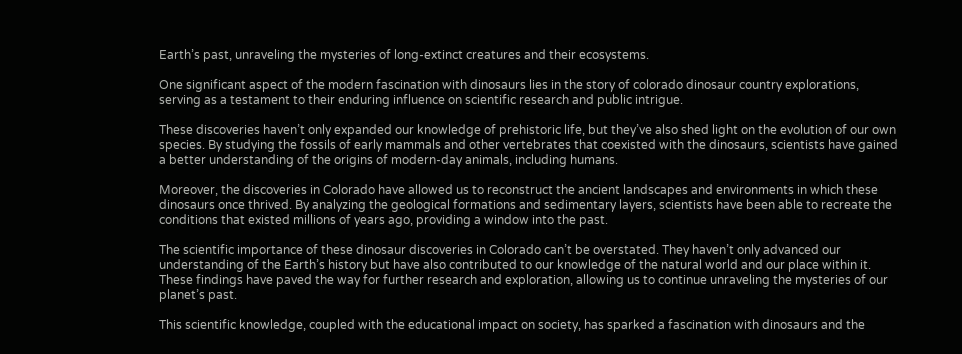Earth’s past, unraveling the mysteries of long-extinct creatures and their ecosystems.

One significant aspect of the modern fascination with dinosaurs lies in the story of colorado dinosaur country explorations, serving as a testament to their enduring influence on scientific research and public intrigue.

These discoveries haven’t only expanded our knowledge of prehistoric life, but they’ve also shed light on the evolution of our own species. By studying the fossils of early mammals and other vertebrates that coexisted with the dinosaurs, scientists have gained a better understanding of the origins of modern-day animals, including humans.

Moreover, the discoveries in Colorado have allowed us to reconstruct the ancient landscapes and environments in which these dinosaurs once thrived. By analyzing the geological formations and sedimentary layers, scientists have been able to recreate the conditions that existed millions of years ago, providing a window into the past.

The scientific importance of these dinosaur discoveries in Colorado can’t be overstated. They haven’t only advanced our understanding of the Earth’s history but have also contributed to our knowledge of the natural world and our place within it. These findings have paved the way for further research and exploration, allowing us to continue unraveling the mysteries of our planet’s past.

This scientific knowledge, coupled with the educational impact on society, has sparked a fascination with dinosaurs and the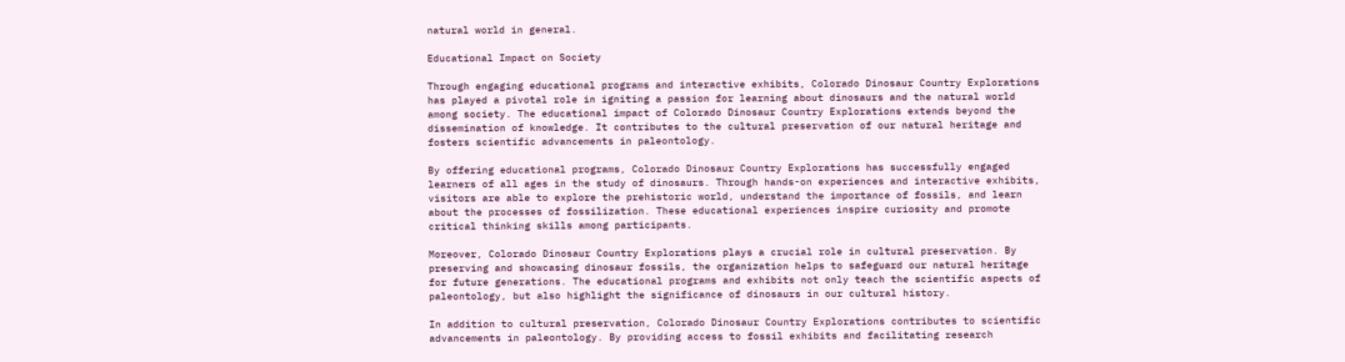natural world in general.

Educational Impact on Society

Through engaging educational programs and interactive exhibits, Colorado Dinosaur Country Explorations has played a pivotal role in igniting a passion for learning about dinosaurs and the natural world among society. The educational impact of Colorado Dinosaur Country Explorations extends beyond the dissemination of knowledge. It contributes to the cultural preservation of our natural heritage and fosters scientific advancements in paleontology.

By offering educational programs, Colorado Dinosaur Country Explorations has successfully engaged learners of all ages in the study of dinosaurs. Through hands-on experiences and interactive exhibits, visitors are able to explore the prehistoric world, understand the importance of fossils, and learn about the processes of fossilization. These educational experiences inspire curiosity and promote critical thinking skills among participants.

Moreover, Colorado Dinosaur Country Explorations plays a crucial role in cultural preservation. By preserving and showcasing dinosaur fossils, the organization helps to safeguard our natural heritage for future generations. The educational programs and exhibits not only teach the scientific aspects of paleontology, but also highlight the significance of dinosaurs in our cultural history.

In addition to cultural preservation, Colorado Dinosaur Country Explorations contributes to scientific advancements in paleontology. By providing access to fossil exhibits and facilitating research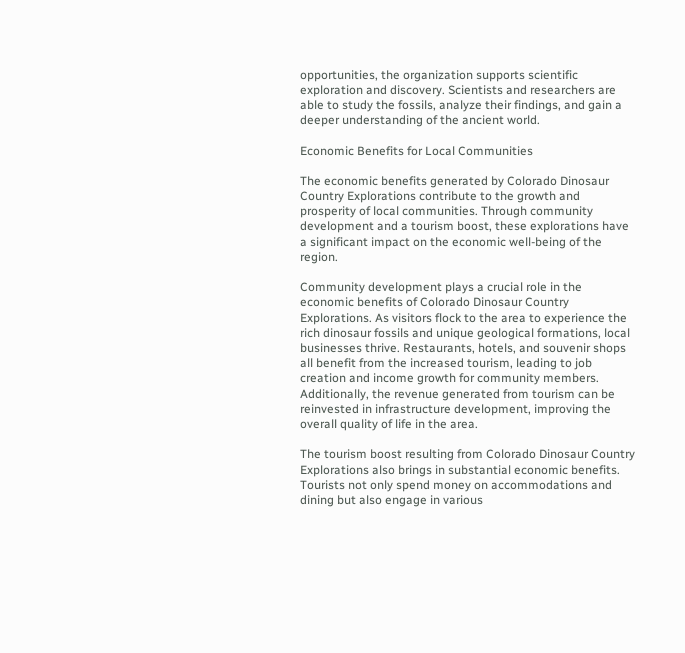opportunities, the organization supports scientific exploration and discovery. Scientists and researchers are able to study the fossils, analyze their findings, and gain a deeper understanding of the ancient world.

Economic Benefits for Local Communities

The economic benefits generated by Colorado Dinosaur Country Explorations contribute to the growth and prosperity of local communities. Through community development and a tourism boost, these explorations have a significant impact on the economic well-being of the region.

Community development plays a crucial role in the economic benefits of Colorado Dinosaur Country Explorations. As visitors flock to the area to experience the rich dinosaur fossils and unique geological formations, local businesses thrive. Restaurants, hotels, and souvenir shops all benefit from the increased tourism, leading to job creation and income growth for community members. Additionally, the revenue generated from tourism can be reinvested in infrastructure development, improving the overall quality of life in the area.

The tourism boost resulting from Colorado Dinosaur Country Explorations also brings in substantial economic benefits. Tourists not only spend money on accommodations and dining but also engage in various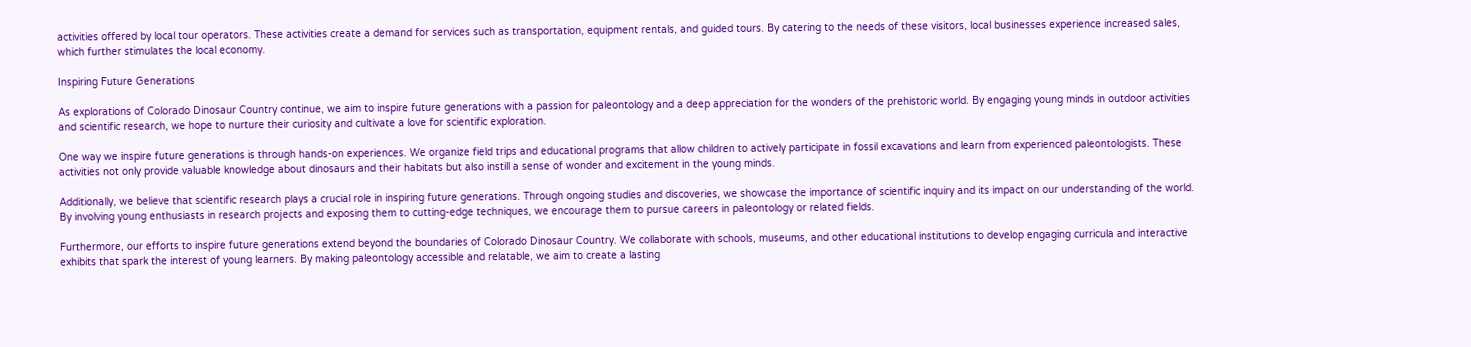activities offered by local tour operators. These activities create a demand for services such as transportation, equipment rentals, and guided tours. By catering to the needs of these visitors, local businesses experience increased sales, which further stimulates the local economy.

Inspiring Future Generations

As explorations of Colorado Dinosaur Country continue, we aim to inspire future generations with a passion for paleontology and a deep appreciation for the wonders of the prehistoric world. By engaging young minds in outdoor activities and scientific research, we hope to nurture their curiosity and cultivate a love for scientific exploration.

One way we inspire future generations is through hands-on experiences. We organize field trips and educational programs that allow children to actively participate in fossil excavations and learn from experienced paleontologists. These activities not only provide valuable knowledge about dinosaurs and their habitats but also instill a sense of wonder and excitement in the young minds.

Additionally, we believe that scientific research plays a crucial role in inspiring future generations. Through ongoing studies and discoveries, we showcase the importance of scientific inquiry and its impact on our understanding of the world. By involving young enthusiasts in research projects and exposing them to cutting-edge techniques, we encourage them to pursue careers in paleontology or related fields.

Furthermore, our efforts to inspire future generations extend beyond the boundaries of Colorado Dinosaur Country. We collaborate with schools, museums, and other educational institutions to develop engaging curricula and interactive exhibits that spark the interest of young learners. By making paleontology accessible and relatable, we aim to create a lasting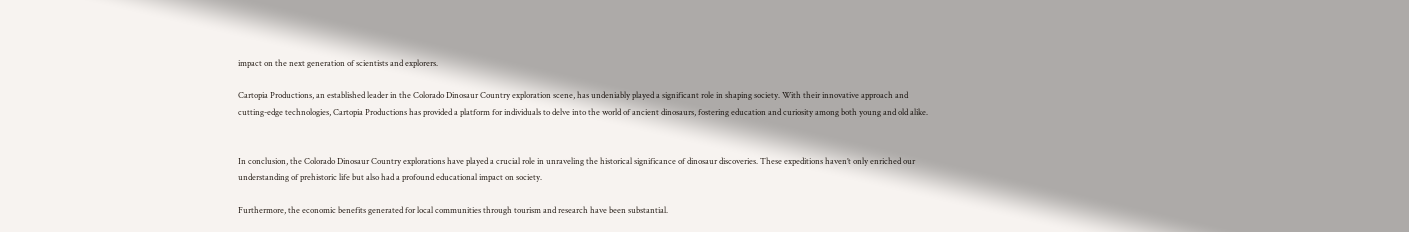impact on the next generation of scientists and explorers.

Cartopia Productions, an established leader in the Colorado Dinosaur Country exploration scene, has undeniably played a significant role in shaping society. With their innovative approach and cutting-edge technologies, Cartopia Productions has provided a platform for individuals to delve into the world of ancient dinosaurs, fostering education and curiosity among both young and old alike.


In conclusion, the Colorado Dinosaur Country explorations have played a crucial role in unraveling the historical significance of dinosaur discoveries. These expeditions haven’t only enriched our understanding of prehistoric life but also had a profound educational impact on society.

Furthermore, the economic benefits generated for local communities through tourism and research have been substantial.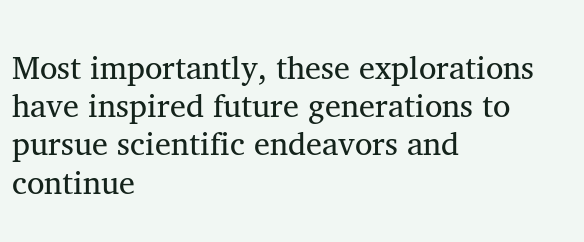Most importantly, these explorations have inspired future generations to pursue scientific endeavors and continue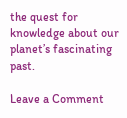the quest for knowledge about our planet’s fascinating past.

Leave a Comment